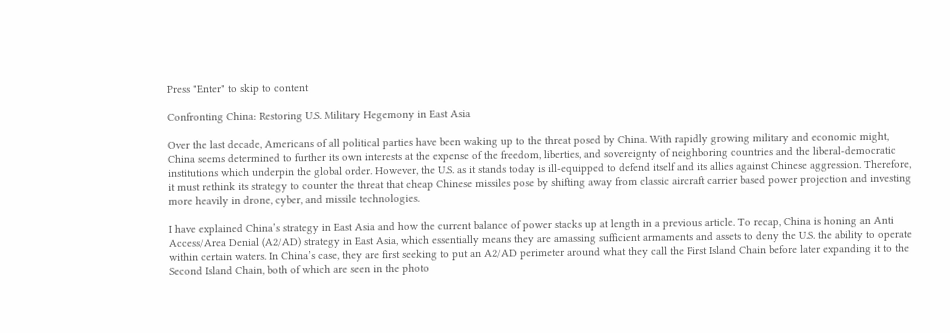Press "Enter" to skip to content

Confronting China: Restoring U.S. Military Hegemony in East Asia

Over the last decade, Americans of all political parties have been waking up to the threat posed by China. With rapidly growing military and economic might, China seems determined to further its own interests at the expense of the freedom, liberties, and sovereignty of neighboring countries and the liberal-democratic institutions which underpin the global order. However, the U.S. as it stands today is ill-equipped to defend itself and its allies against Chinese aggression. Therefore, it must rethink its strategy to counter the threat that cheap Chinese missiles pose by shifting away from classic aircraft carrier based power projection and investing more heavily in drone, cyber, and missile technologies.

I have explained China’s strategy in East Asia and how the current balance of power stacks up at length in a previous article. To recap, China is honing an Anti Access/Area Denial (A2/AD) strategy in East Asia, which essentially means they are amassing sufficient armaments and assets to deny the U.S. the ability to operate within certain waters. In China’s case, they are first seeking to put an A2/AD perimeter around what they call the First Island Chain before later expanding it to the Second Island Chain, both of which are seen in the photo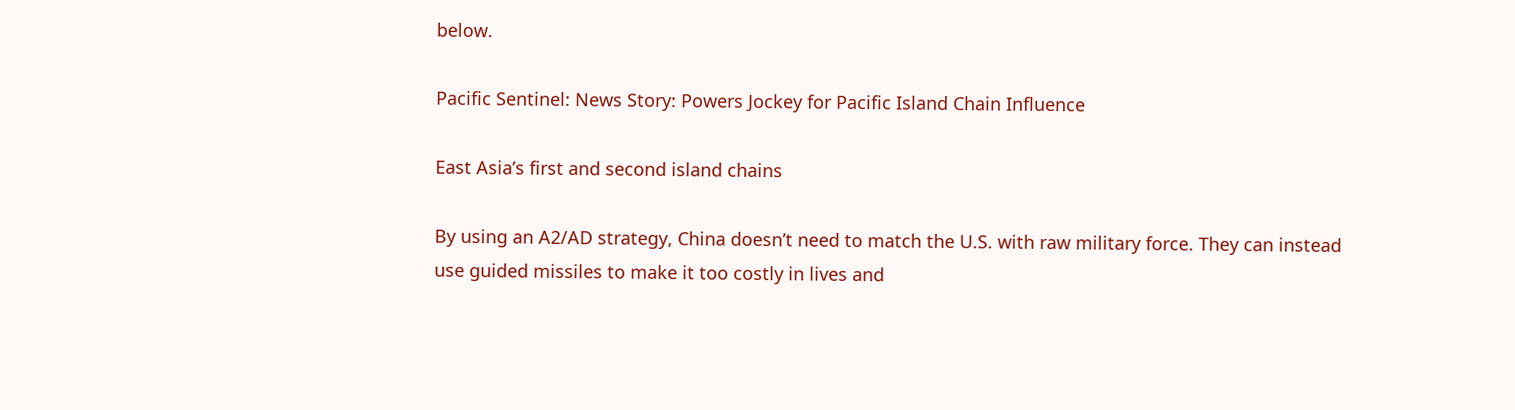below.

Pacific Sentinel: News Story: Powers Jockey for Pacific Island Chain Influence

East Asia’s first and second island chains

By using an A2/AD strategy, China doesn’t need to match the U.S. with raw military force. They can instead use guided missiles to make it too costly in lives and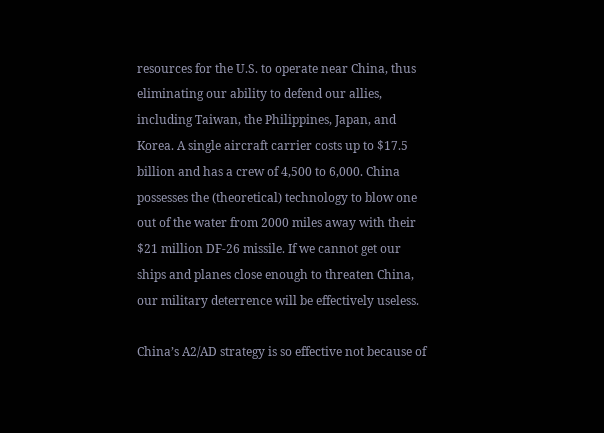resources for the U.S. to operate near China, thus eliminating our ability to defend our allies, including Taiwan, the Philippines, Japan, and Korea. A single aircraft carrier costs up to $17.5 billion and has a crew of 4,500 to 6,000. China possesses the (theoretical) technology to blow one out of the water from 2000 miles away with their $21 million DF-26 missile. If we cannot get our ships and planes close enough to threaten China, our military deterrence will be effectively useless.

China’s A2/AD strategy is so effective not because of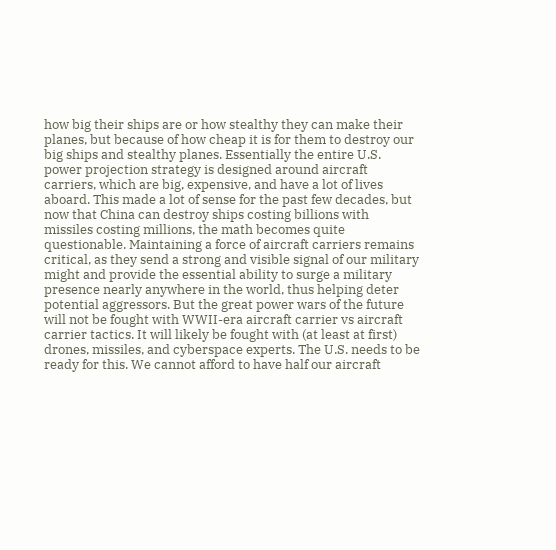how big their ships are or how stealthy they can make their planes, but because of how cheap it is for them to destroy our big ships and stealthy planes. Essentially the entire U.S. power projection strategy is designed around aircraft carriers, which are big, expensive, and have a lot of lives aboard. This made a lot of sense for the past few decades, but now that China can destroy ships costing billions with missiles costing millions, the math becomes quite questionable. Maintaining a force of aircraft carriers remains critical, as they send a strong and visible signal of our military might and provide the essential ability to surge a military presence nearly anywhere in the world, thus helping deter potential aggressors. But the great power wars of the future will not be fought with WWII-era aircraft carrier vs aircraft carrier tactics. It will likely be fought with (at least at first) drones, missiles, and cyberspace experts. The U.S. needs to be ready for this. We cannot afford to have half our aircraft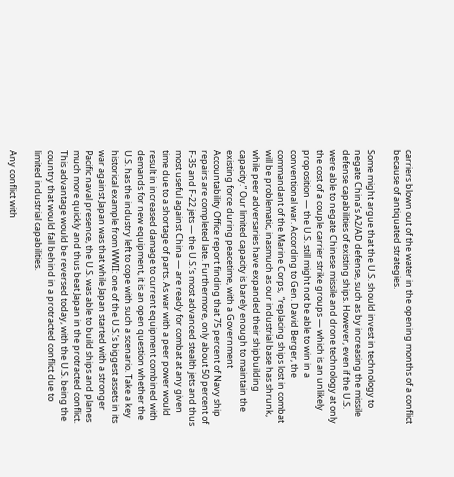carriers blown out of the water in the opening months of a conflict because of antiquated strategies.

Some might argue that the U.S. should invest in technology to negate China’s A2/AD defense, such as by increasing the missile defense capabilities of existing ships. However, even if the U.S. were able to negate Chinese missile and drone technology at only the cost of a couple carrier strike groups — which is an unlikely proposition — the U.S. still might not be able to win in a conventional war. According to Gen. David Berger, the commandant of the Marine Corps,  “replacing ships lost in combat will be problematic, inasmuch as our industrial base has shrunk, while peer adversaries have expanded their shipbuilding capacity.” Our limited capacity is barely enough to maintain the existing force during peacetime, with a Government Accountability Office report finding that 75 percent of Navy ship repairs are completed late. Furthermore, only about 50 percent of F-35 and F-22 jets — the U.S.’s most advanced stealth jets and thus most useful against China — are ready for combat at any given time due to a shortage of parts. As war with a peer power would result in increased damage to current equipment combined with demands for new equipment, it is an open question whether the U.S. has the industry left to cope with such a scenario. Take a key historical example from WWII: one of the U.S.’s biggest assets in its war against Japan was that while Japan started with a stronger Pacific naval presence, the U.S. was able to build ships and planes much more quickly and thus beat Japan in the protracted conflict. This advantage would be reversed today, with the U.S. being the country that would fall behind in a protracted conflict due to limited industrial capabilities.

Any conflict with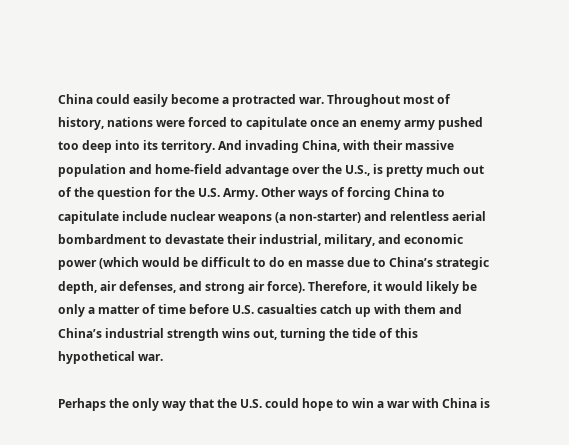China could easily become a protracted war. Throughout most of history, nations were forced to capitulate once an enemy army pushed too deep into its territory. And invading China, with their massive population and home-field advantage over the U.S., is pretty much out of the question for the U.S. Army. Other ways of forcing China to capitulate include nuclear weapons (a non-starter) and relentless aerial bombardment to devastate their industrial, military, and economic power (which would be difficult to do en masse due to China’s strategic depth, air defenses, and strong air force). Therefore, it would likely be only a matter of time before U.S. casualties catch up with them and China’s industrial strength wins out, turning the tide of this hypothetical war.

Perhaps the only way that the U.S. could hope to win a war with China is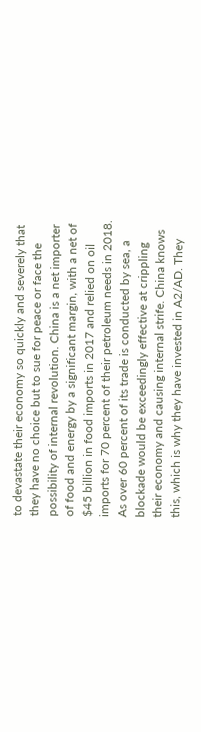to devastate their economy so quickly and severely that they have no choice but to sue for peace or face the possibility of internal revolution. China is a net importer of food and energy by a significant margin, with a net of $45 billion in food imports in 2017 and relied on oil imports for 70 percent of their petroleum needs in 2018. As over 60 percent of its trade is conducted by sea, a blockade would be exceedingly effective at crippling their economy and causing internal strife. China knows this, which is why they have invested in A2/AD. They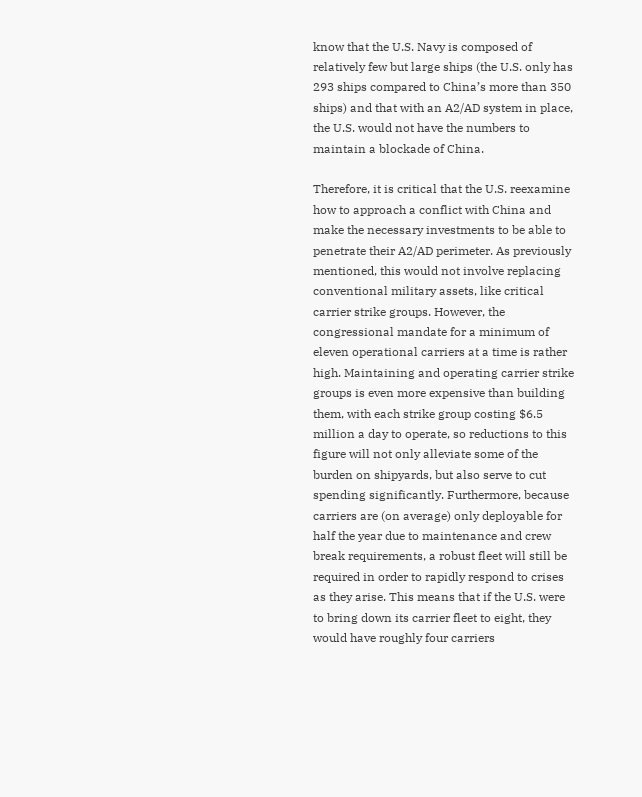know that the U.S. Navy is composed of relatively few but large ships (the U.S. only has 293 ships compared to China’s more than 350 ships) and that with an A2/AD system in place, the U.S. would not have the numbers to maintain a blockade of China.

Therefore, it is critical that the U.S. reexamine how to approach a conflict with China and make the necessary investments to be able to penetrate their A2/AD perimeter. As previously mentioned, this would not involve replacing conventional military assets, like critical carrier strike groups. However, the congressional mandate for a minimum of eleven operational carriers at a time is rather high. Maintaining and operating carrier strike groups is even more expensive than building them, with each strike group costing $6.5 million a day to operate, so reductions to this figure will not only alleviate some of the burden on shipyards, but also serve to cut spending significantly. Furthermore, because carriers are (on average) only deployable for half the year due to maintenance and crew break requirements, a robust fleet will still be required in order to rapidly respond to crises as they arise. This means that if the U.S. were to bring down its carrier fleet to eight, they would have roughly four carriers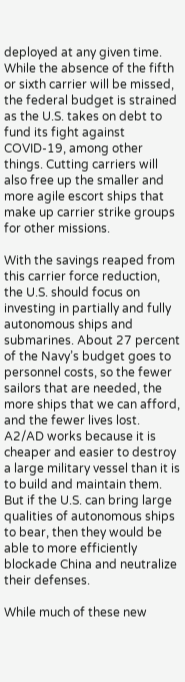deployed at any given time. While the absence of the fifth or sixth carrier will be missed, the federal budget is strained as the U.S. takes on debt to fund its fight against COVID-19, among other things. Cutting carriers will also free up the smaller and more agile escort ships that make up carrier strike groups for other missions.

With the savings reaped from this carrier force reduction, the U.S. should focus on investing in partially and fully autonomous ships and submarines. About 27 percent of the Navy’s budget goes to personnel costs, so the fewer sailors that are needed, the more ships that we can afford, and the fewer lives lost. A2/AD works because it is cheaper and easier to destroy a large military vessel than it is to build and maintain them. But if the U.S. can bring large qualities of autonomous ships to bear, then they would be able to more efficiently blockade China and neutralize their defenses.

While much of these new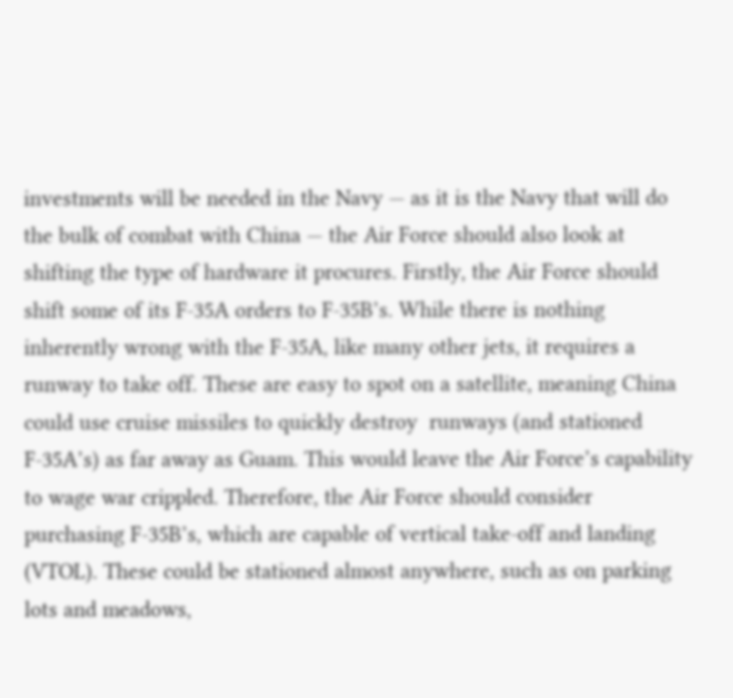investments will be needed in the Navy — as it is the Navy that will do the bulk of combat with China — the Air Force should also look at shifting the type of hardware it procures. Firstly, the Air Force should shift some of its F-35A orders to F-35B’s. While there is nothing inherently wrong with the F-35A, like many other jets, it requires a runway to take off. These are easy to spot on a satellite, meaning China could use cruise missiles to quickly destroy  runways (and stationed F-35A’s) as far away as Guam. This would leave the Air Force’s capability to wage war crippled. Therefore, the Air Force should consider purchasing F-35B’s, which are capable of vertical take-off and landing (VTOL). These could be stationed almost anywhere, such as on parking lots and meadows,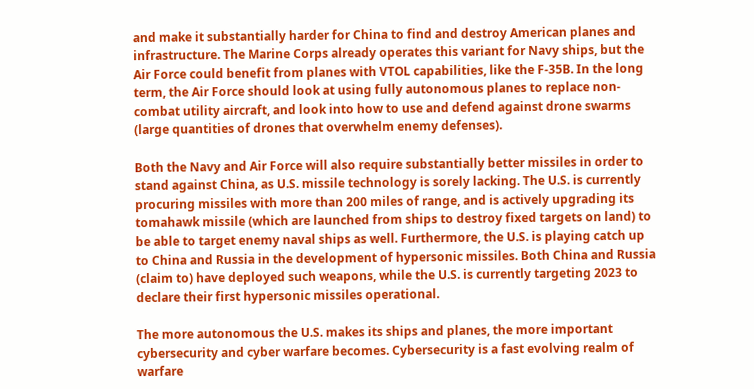and make it substantially harder for China to find and destroy American planes and infrastructure. The Marine Corps already operates this variant for Navy ships, but the Air Force could benefit from planes with VTOL capabilities, like the F-35B. In the long term, the Air Force should look at using fully autonomous planes to replace non-combat utility aircraft, and look into how to use and defend against drone swarms (large quantities of drones that overwhelm enemy defenses).

Both the Navy and Air Force will also require substantially better missiles in order to stand against China, as U.S. missile technology is sorely lacking. The U.S. is currently procuring missiles with more than 200 miles of range, and is actively upgrading its tomahawk missile (which are launched from ships to destroy fixed targets on land) to be able to target enemy naval ships as well. Furthermore, the U.S. is playing catch up to China and Russia in the development of hypersonic missiles. Both China and Russia (claim to) have deployed such weapons, while the U.S. is currently targeting 2023 to declare their first hypersonic missiles operational.

The more autonomous the U.S. makes its ships and planes, the more important cybersecurity and cyber warfare becomes. Cybersecurity is a fast evolving realm of warfare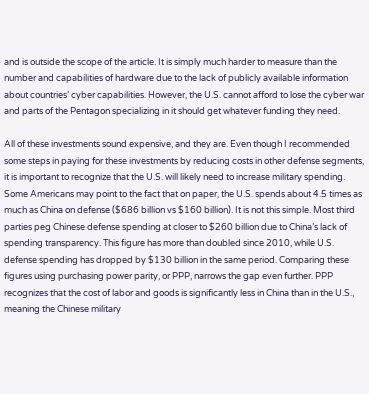and is outside the scope of the article. It is simply much harder to measure than the number and capabilities of hardware due to the lack of publicly available information about countries’ cyber capabilities. However, the U.S. cannot afford to lose the cyber war and parts of the Pentagon specializing in it should get whatever funding they need.

All of these investments sound expensive, and they are. Even though I recommended some steps in paying for these investments by reducing costs in other defense segments, it is important to recognize that the U.S. will likely need to increase military spending. Some Americans may point to the fact that on paper, the U.S. spends about 4.5 times as much as China on defense ($686 billion vs $160 billion). It is not this simple. Most third parties peg Chinese defense spending at closer to $260 billion due to China’s lack of spending transparency. This figure has more than doubled since 2010, while U.S. defense spending has dropped by $130 billion in the same period. Comparing these figures using purchasing power parity, or PPP, narrows the gap even further. PPP recognizes that the cost of labor and goods is significantly less in China than in the U.S., meaning the Chinese military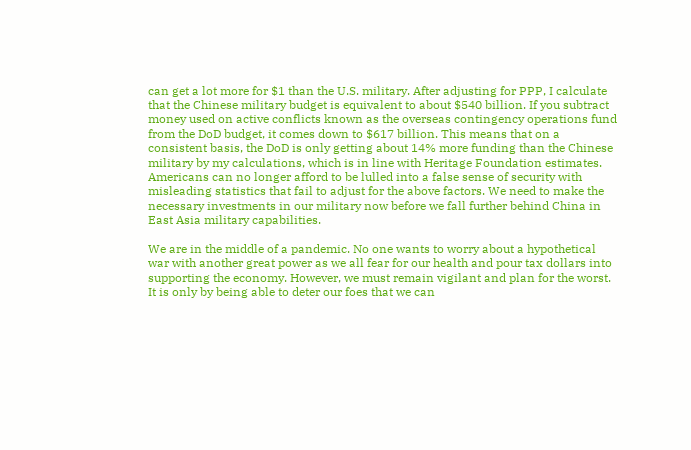can get a lot more for $1 than the U.S. military. After adjusting for PPP, I calculate that the Chinese military budget is equivalent to about $540 billion. If you subtract money used on active conflicts known as the overseas contingency operations fund from the DoD budget, it comes down to $617 billion. This means that on a consistent basis, the DoD is only getting about 14% more funding than the Chinese military by my calculations, which is in line with Heritage Foundation estimates. Americans can no longer afford to be lulled into a false sense of security with misleading statistics that fail to adjust for the above factors. We need to make the necessary investments in our military now before we fall further behind China in East Asia military capabilities.

We are in the middle of a pandemic. No one wants to worry about a hypothetical war with another great power as we all fear for our health and pour tax dollars into supporting the economy. However, we must remain vigilant and plan for the worst. It is only by being able to deter our foes that we can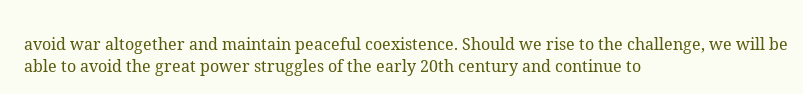avoid war altogether and maintain peaceful coexistence. Should we rise to the challenge, we will be able to avoid the great power struggles of the early 20th century and continue to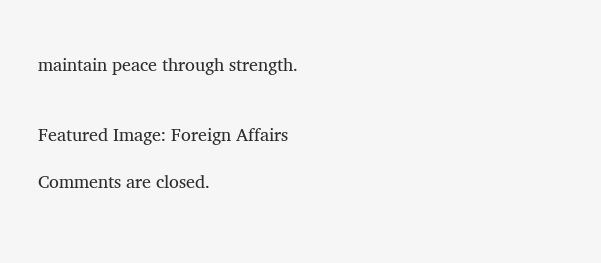maintain peace through strength.


Featured Image: Foreign Affairs

Comments are closed.